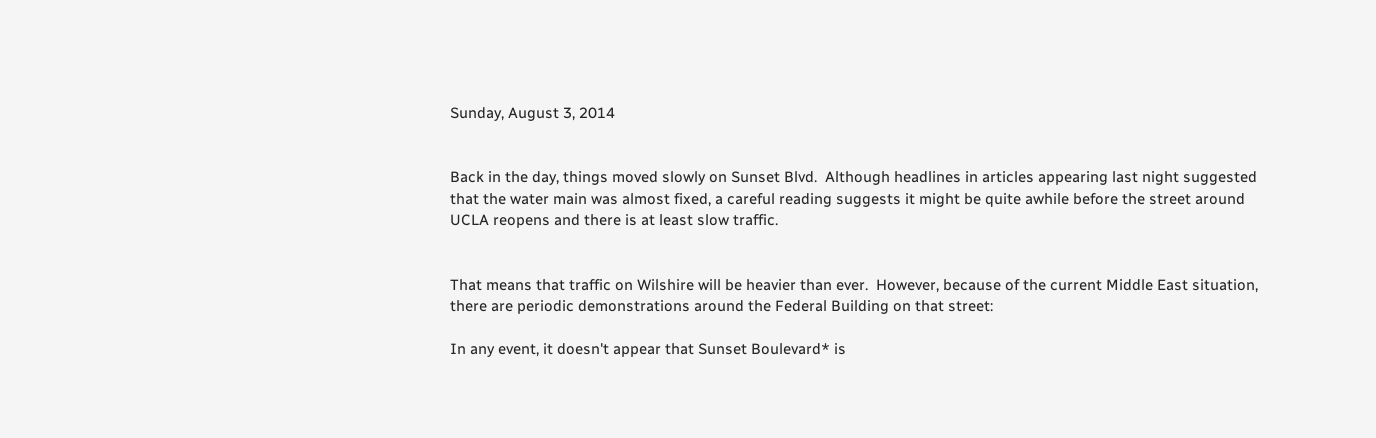Sunday, August 3, 2014


Back in the day, things moved slowly on Sunset Blvd.  Although headlines in articles appearing last night suggested that the water main was almost fixed, a careful reading suggests it might be quite awhile before the street around UCLA reopens and there is at least slow traffic.


That means that traffic on Wilshire will be heavier than ever.  However, because of the current Middle East situation, there are periodic demonstrations around the Federal Building on that street:

In any event, it doesn't appear that Sunset Boulevard* is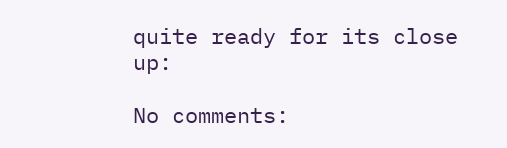quite ready for its close up:

No comments: